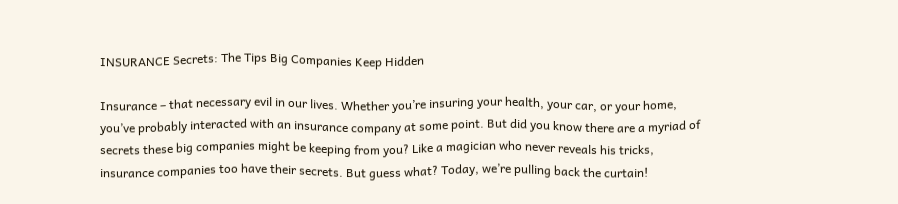INSURANCE Secrets: The Tips Big Companies Keep Hidden

Insurance – that necessary evil in our lives. Whether you’re insuring your health, your car, or your home, you’ve probably interacted with an insurance company at some point. But did you know there are a myriad of secrets these big companies might be keeping from you? Like a magician who never reveals his tricks, insurance companies too have their secrets. But guess what? Today, we’re pulling back the curtain!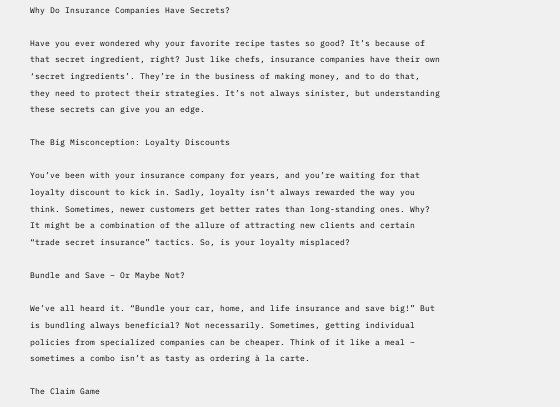Why Do Insurance Companies Have Secrets?

Have you ever wondered why your favorite recipe tastes so good? It’s because of that secret ingredient, right? Just like chefs, insurance companies have their own ‘secret ingredients’. They’re in the business of making money, and to do that, they need to protect their strategies. It’s not always sinister, but understanding these secrets can give you an edge.

The Big Misconception: Loyalty Discounts

You’ve been with your insurance company for years, and you’re waiting for that loyalty discount to kick in. Sadly, loyalty isn’t always rewarded the way you think. Sometimes, newer customers get better rates than long-standing ones. Why? It might be a combination of the allure of attracting new clients and certain “trade secret insurance” tactics. So, is your loyalty misplaced?

Bundle and Save – Or Maybe Not?

We’ve all heard it. “Bundle your car, home, and life insurance and save big!” But is bundling always beneficial? Not necessarily. Sometimes, getting individual policies from specialized companies can be cheaper. Think of it like a meal – sometimes a combo isn’t as tasty as ordering à la carte.

The Claim Game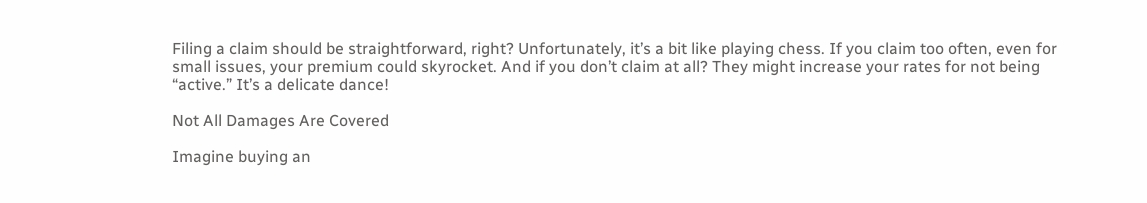Filing a claim should be straightforward, right? Unfortunately, it’s a bit like playing chess. If you claim too often, even for small issues, your premium could skyrocket. And if you don’t claim at all? They might increase your rates for not being “active.” It’s a delicate dance!

Not All Damages Are Covered

Imagine buying an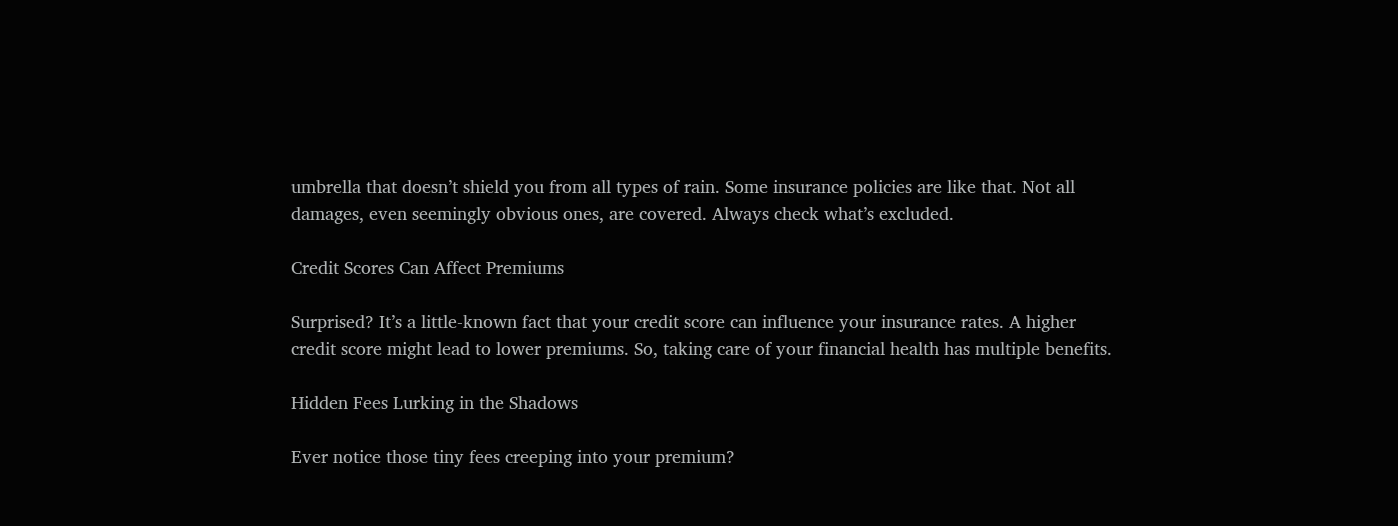umbrella that doesn’t shield you from all types of rain. Some insurance policies are like that. Not all damages, even seemingly obvious ones, are covered. Always check what’s excluded.

Credit Scores Can Affect Premiums

Surprised? It’s a little-known fact that your credit score can influence your insurance rates. A higher credit score might lead to lower premiums. So, taking care of your financial health has multiple benefits.

Hidden Fees Lurking in the Shadows

Ever notice those tiny fees creeping into your premium?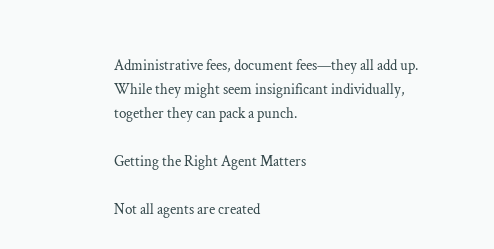Administrative fees, document fees—they all add up. While they might seem insignificant individually, together they can pack a punch.

Getting the Right Agent Matters

Not all agents are created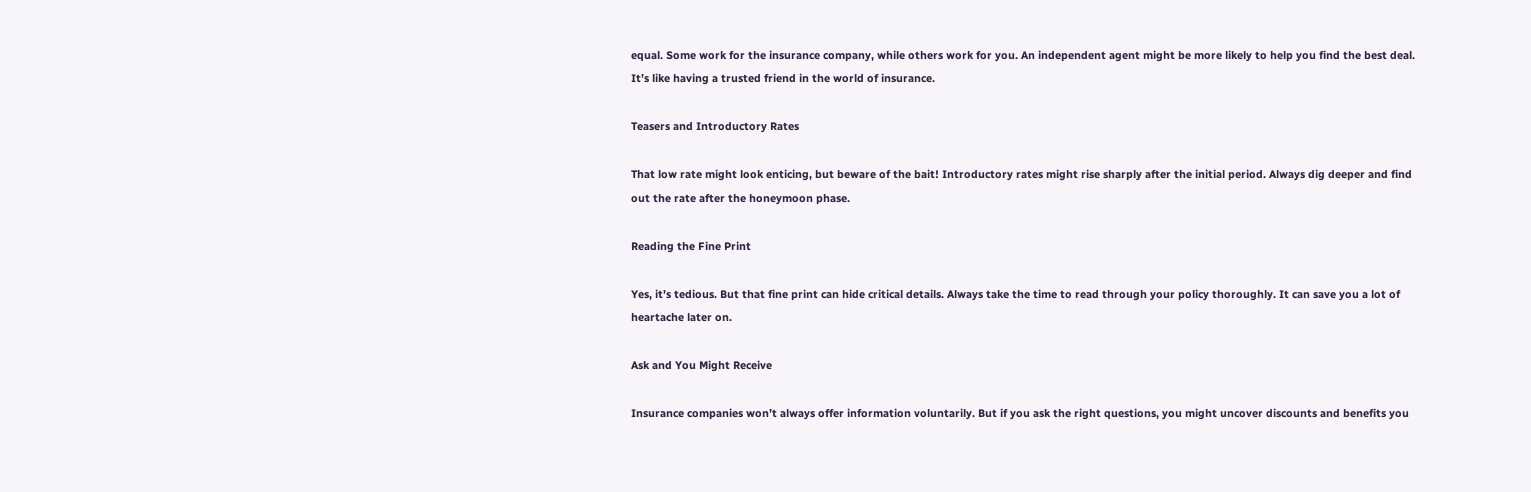equal. Some work for the insurance company, while others work for you. An independent agent might be more likely to help you find the best deal. It’s like having a trusted friend in the world of insurance.

Teasers and Introductory Rates

That low rate might look enticing, but beware of the bait! Introductory rates might rise sharply after the initial period. Always dig deeper and find out the rate after the honeymoon phase.

Reading the Fine Print

Yes, it’s tedious. But that fine print can hide critical details. Always take the time to read through your policy thoroughly. It can save you a lot of heartache later on.

Ask and You Might Receive

Insurance companies won’t always offer information voluntarily. But if you ask the right questions, you might uncover discounts and benefits you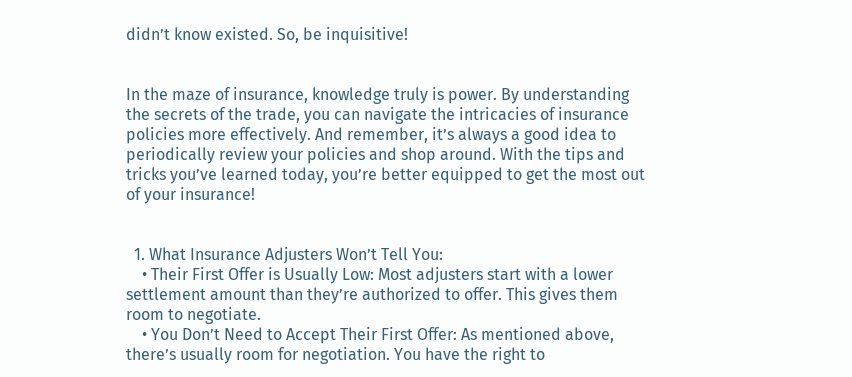didn’t know existed. So, be inquisitive!


In the maze of insurance, knowledge truly is power. By understanding the secrets of the trade, you can navigate the intricacies of insurance policies more effectively. And remember, it’s always a good idea to periodically review your policies and shop around. With the tips and tricks you’ve learned today, you’re better equipped to get the most out of your insurance!


  1. What Insurance Adjusters Won’t Tell You:
    • Their First Offer is Usually Low: Most adjusters start with a lower settlement amount than they’re authorized to offer. This gives them room to negotiate.
    • You Don’t Need to Accept Their First Offer: As mentioned above, there’s usually room for negotiation. You have the right to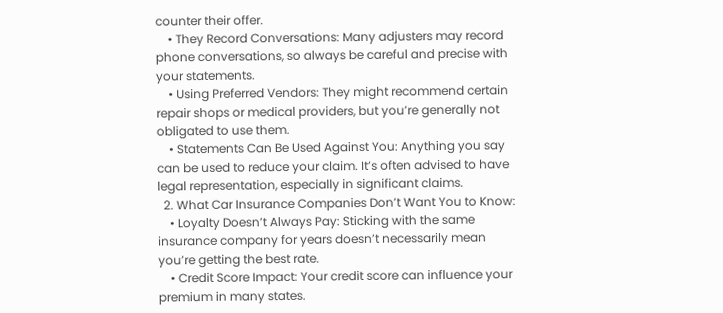counter their offer.
    • They Record Conversations: Many adjusters may record phone conversations, so always be careful and precise with your statements.
    • Using Preferred Vendors: They might recommend certain repair shops or medical providers, but you’re generally not obligated to use them.
    • Statements Can Be Used Against You: Anything you say can be used to reduce your claim. It’s often advised to have legal representation, especially in significant claims.
  2. What Car Insurance Companies Don’t Want You to Know:
    • Loyalty Doesn’t Always Pay: Sticking with the same insurance company for years doesn’t necessarily mean you’re getting the best rate.
    • Credit Score Impact: Your credit score can influence your premium in many states.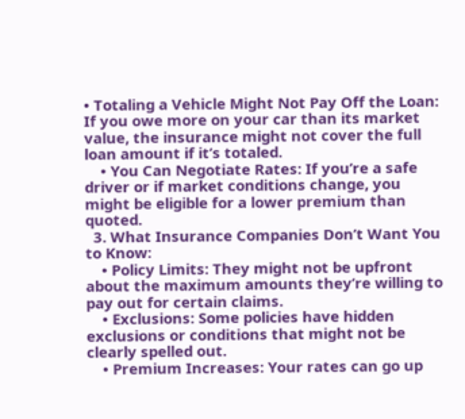• Totaling a Vehicle Might Not Pay Off the Loan: If you owe more on your car than its market value, the insurance might not cover the full loan amount if it’s totaled.
    • You Can Negotiate Rates: If you’re a safe driver or if market conditions change, you might be eligible for a lower premium than quoted.
  3. What Insurance Companies Don’t Want You to Know:
    • Policy Limits: They might not be upfront about the maximum amounts they’re willing to pay out for certain claims.
    • Exclusions: Some policies have hidden exclusions or conditions that might not be clearly spelled out.
    • Premium Increases: Your rates can go up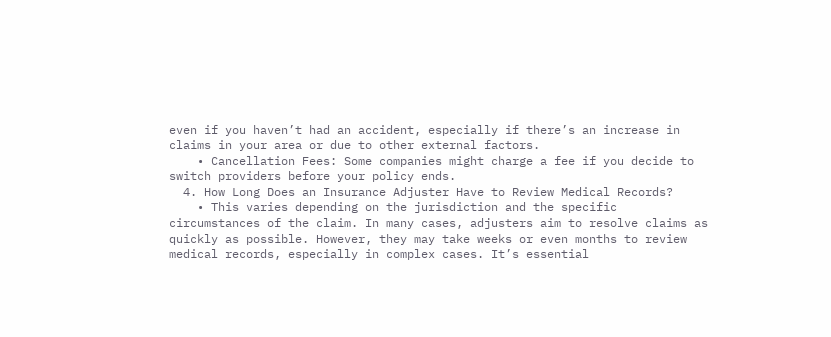even if you haven’t had an accident, especially if there’s an increase in claims in your area or due to other external factors.
    • Cancellation Fees: Some companies might charge a fee if you decide to switch providers before your policy ends.
  4. How Long Does an Insurance Adjuster Have to Review Medical Records?
    • This varies depending on the jurisdiction and the specific circumstances of the claim. In many cases, adjusters aim to resolve claims as quickly as possible. However, they may take weeks or even months to review medical records, especially in complex cases. It’s essential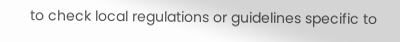to check local regulations or guidelines specific to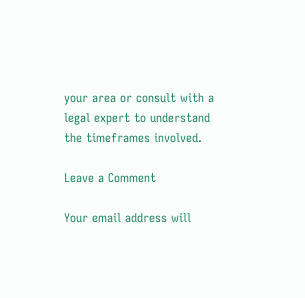your area or consult with a legal expert to understand the timeframes involved.

Leave a Comment

Your email address will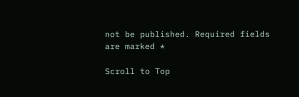not be published. Required fields are marked *

Scroll to Top